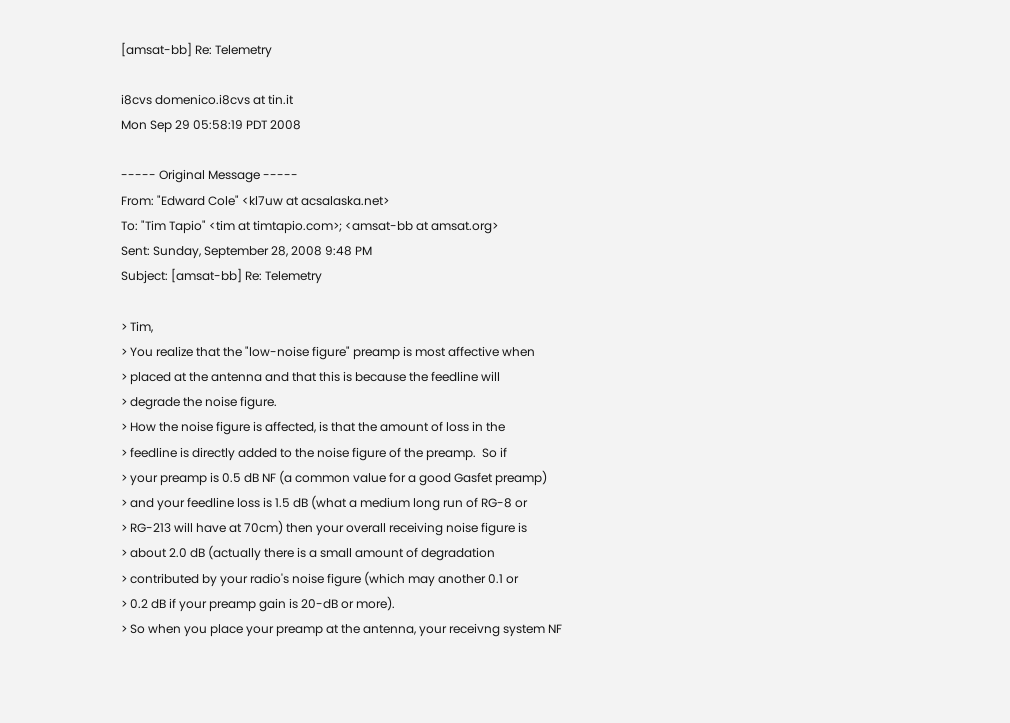[amsat-bb] Re: Telemetry

i8cvs domenico.i8cvs at tin.it
Mon Sep 29 05:58:19 PDT 2008

----- Original Message -----
From: "Edward Cole" <kl7uw at acsalaska.net>
To: "Tim Tapio" <tim at timtapio.com>; <amsat-bb at amsat.org>
Sent: Sunday, September 28, 2008 9:48 PM
Subject: [amsat-bb] Re: Telemetry

> Tim,
> You realize that the "low-noise figure" preamp is most affective when
> placed at the antenna and that this is because the feedline will
> degrade the noise figure.
> How the noise figure is affected, is that the amount of loss in the
> feedline is directly added to the noise figure of the preamp.  So if
> your preamp is 0.5 dB NF (a common value for a good Gasfet preamp)
> and your feedline loss is 1.5 dB (what a medium long run of RG-8 or
> RG-213 will have at 70cm) then your overall receiving noise figure is
> about 2.0 dB (actually there is a small amount of degradation
> contributed by your radio's noise figure (which may another 0.1 or
> 0.2 dB if your preamp gain is 20-dB or more).
> So when you place your preamp at the antenna, your receivng system NF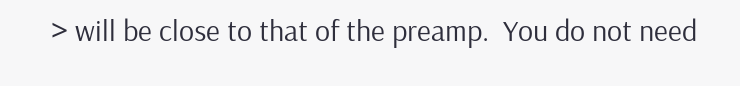> will be close to that of the preamp.  You do not need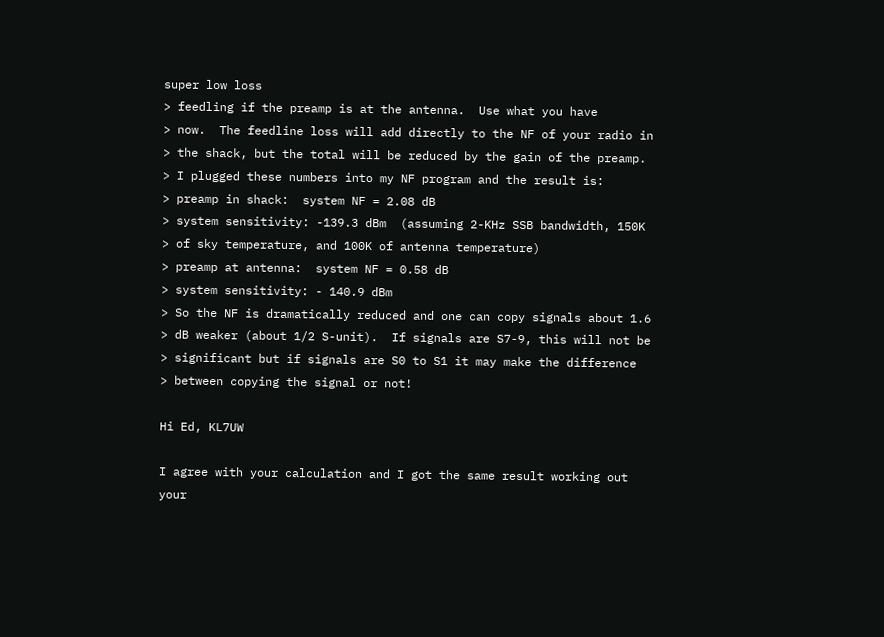super low loss
> feedling if the preamp is at the antenna.  Use what you have
> now.  The feedline loss will add directly to the NF of your radio in
> the shack, but the total will be reduced by the gain of the preamp.
> I plugged these numbers into my NF program and the result is:
> preamp in shack:  system NF = 2.08 dB
> system sensitivity: -139.3 dBm  (assuming 2-KHz SSB bandwidth, 150K
> of sky temperature, and 100K of antenna temperature)
> preamp at antenna:  system NF = 0.58 dB
> system sensitivity: - 140.9 dBm
> So the NF is dramatically reduced and one can copy signals about 1.6
> dB weaker (about 1/2 S-unit).  If signals are S7-9, this will not be
> significant but if signals are S0 to S1 it may make the difference
> between copying the signal or not!

Hi Ed, KL7UW

I agree with your calculation and I got the same result working out your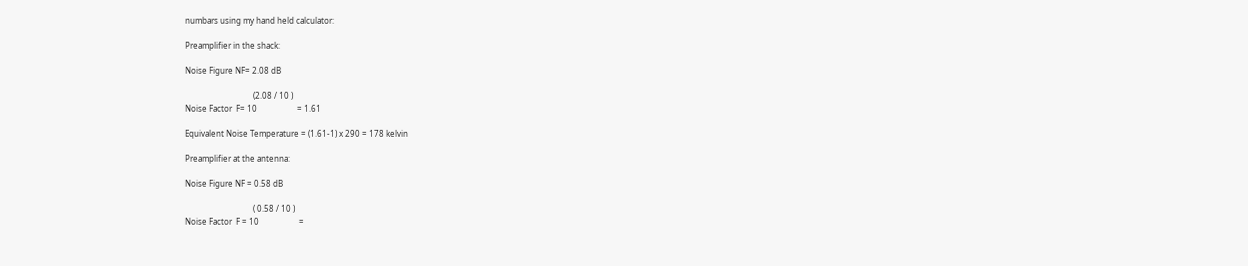numbars using my hand held calculator:

Preamplifier in the shack:

Noise Figure NF= 2.08 dB

                                  (2.08 / 10 )
Noise Factor  F= 10                    = 1.61

Equivalent Noise Temperature = (1.61-1) x 290 = 178 kelvin

Preamplifier at the antenna:

Noise Figure NF = 0.58 dB

                                  ( 0.58 / 10 )
Noise Factor  F = 10                    =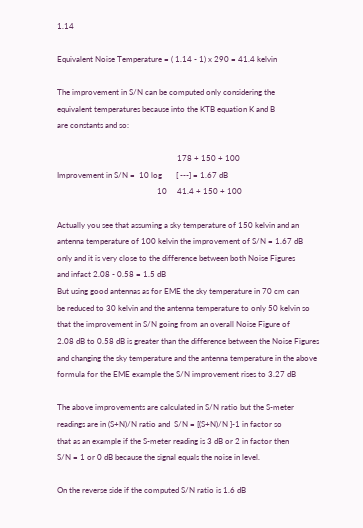1.14

Equivalent Noise Temperature = ( 1.14 - 1) x 290 = 41.4 kelvin

The improvement in S/N can be computed only considering the
equivalent temperatures because into the KTB equation K and B
are constants and so:

                                                            178 + 150 + 100
Improvement in S/N =  10 log       [ ---] = 1.67 dB
                                                  10     41.4 + 150 + 100

Actually you see that assuming a sky temperature of 150 kelvin and an
antenna temperature of 100 kelvin the improvement of S/N = 1.67 dB
only and it is very close to the difference between both Noise Figures
and infact 2.08 - 0.58 = 1.5 dB
But using good antennas as for EME the sky temperature in 70 cm can
be reduced to 30 kelvin and the antenna temperature to only 50 kelvin so
that the improvement in S/N going from an overall Noise Figure of
2.08 dB to 0.58 dB is greater than the difference between the Noise Figures
and changing the sky temperature and the antenna temperature in the above
formula for the EME example the S/N improvement rises to 3.27 dB

The above improvements are calculated in S/N ratio but the S-meter
readings are in (S+N)/N ratio and  S/N = [(S+N)/N ]-1 in factor so
that as an example if the S-meter reading is 3 dB or 2 in factor then
S/N = 1 or 0 dB because the signal equals the noise in level.

On the reverse side if the computed S/N ratio is 1.6 dB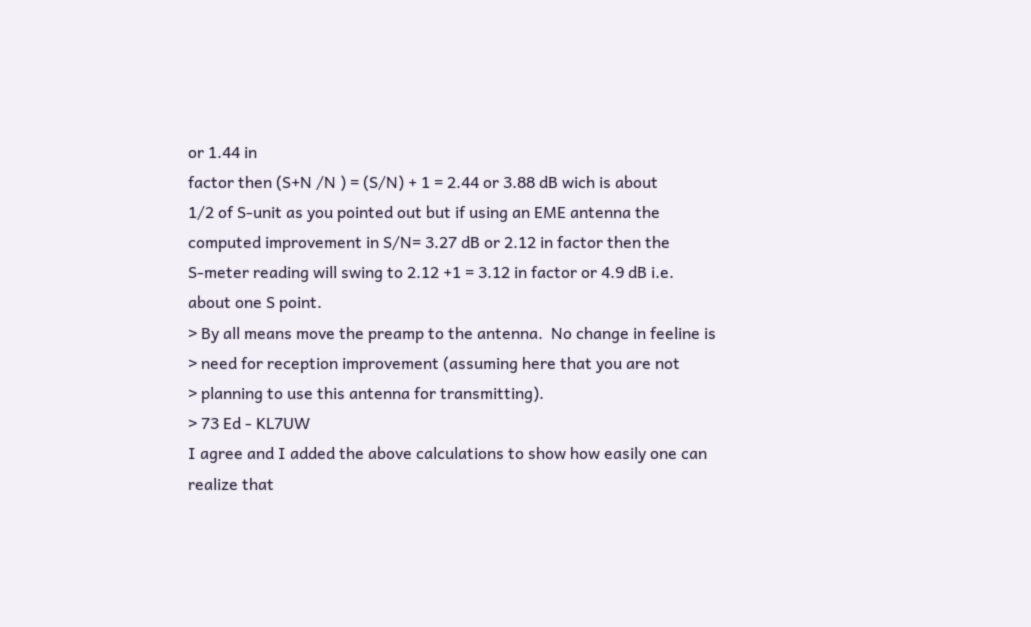or 1.44 in
factor then (S+N /N ) = (S/N) + 1 = 2.44 or 3.88 dB wich is about
1/2 of S-unit as you pointed out but if using an EME antenna the
computed improvement in S/N= 3.27 dB or 2.12 in factor then the
S-meter reading will swing to 2.12 +1 = 3.12 in factor or 4.9 dB i.e.
about one S point.
> By all means move the preamp to the antenna.  No change in feeline is
> need for reception improvement (assuming here that you are not
> planning to use this antenna for transmitting).
> 73 Ed - KL7UW
I agree and I added the above calculations to show how easily one can
realize that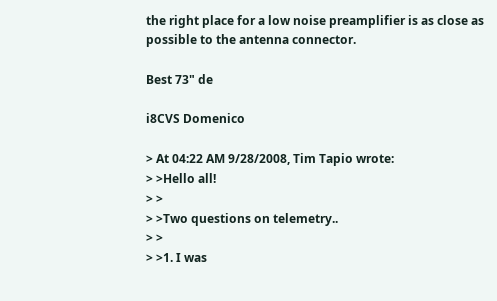the right place for a low noise preamplifier is as close as
possible to the antenna connector.

Best 73" de

i8CVS Domenico

> At 04:22 AM 9/28/2008, Tim Tapio wrote:
> >Hello all!
> >
> >Two questions on telemetry..
> >
> >1. I was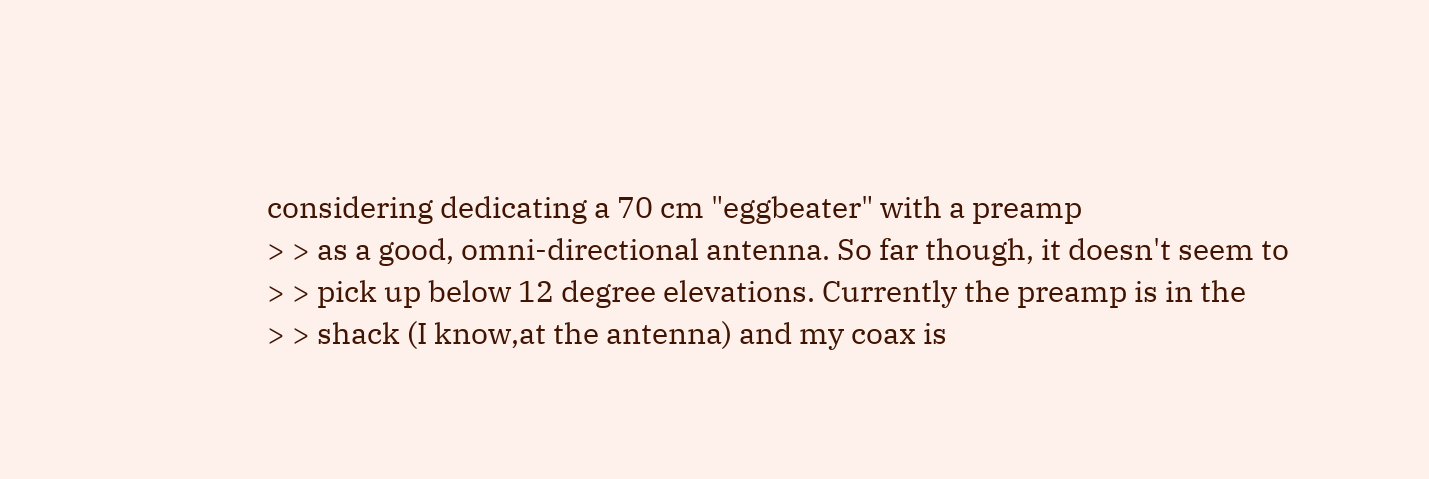considering dedicating a 70 cm "eggbeater" with a preamp
> > as a good, omni-directional antenna. So far though, it doesn't seem to
> > pick up below 12 degree elevations. Currently the preamp is in the
> > shack (I know,at the antenna) and my coax is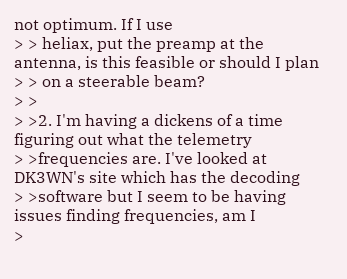not optimum. If I use
> > heliax, put the preamp at the antenna, is this feasible or should I plan
> > on a steerable beam?
> >
> >2. I'm having a dickens of a time figuring out what the telemetry
> >frequencies are. I've looked at DK3WN's site which has the decoding
> >software but I seem to be having issues finding frequencies, am I
>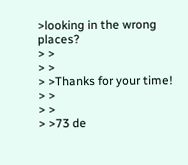>looking in the wrong places?
> >
> >
> >Thanks for your time!
> >
> >
> >73 de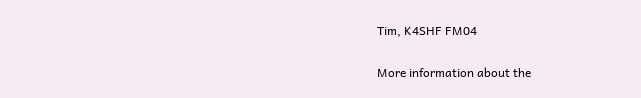Tim, K4SHF FM04

More information about the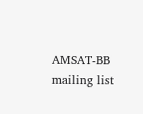AMSAT-BB mailing list